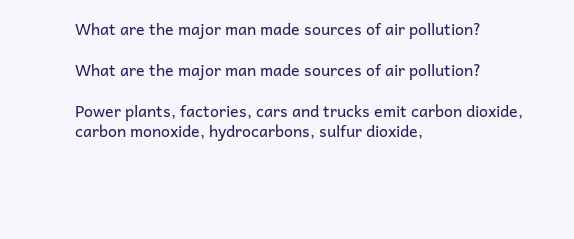What are the major man made sources of air pollution?

What are the major man made sources of air pollution?

Power plants, factories, cars and trucks emit carbon dioxide, carbon monoxide, hydrocarbons, sulfur dioxide,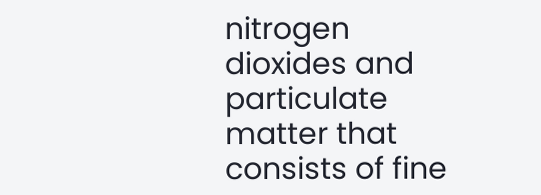nitrogen dioxides and particulate matter that consists of fine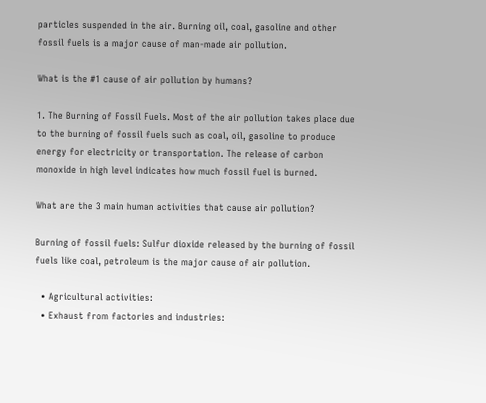particles suspended in the air. Burning oil, coal, gasoline and other fossil fuels is a major cause of man-made air pollution.

What is the #1 cause of air pollution by humans?

1. The Burning of Fossil Fuels. Most of the air pollution takes place due to the burning of fossil fuels such as coal, oil, gasoline to produce energy for electricity or transportation. The release of carbon monoxide in high level indicates how much fossil fuel is burned.

What are the 3 main human activities that cause air pollution?

Burning of fossil fuels: Sulfur dioxide released by the burning of fossil fuels like coal, petroleum is the major cause of air pollution.

  • Agricultural activities:
  • Exhaust from factories and industries: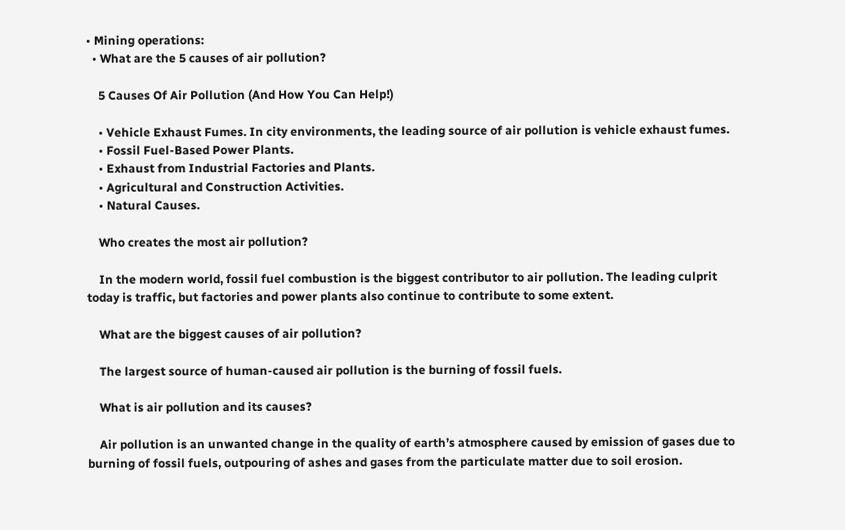• Mining operations:
  • What are the 5 causes of air pollution?

    5 Causes Of Air Pollution (And How You Can Help!)

    • Vehicle Exhaust Fumes. In city environments, the leading source of air pollution is vehicle exhaust fumes.
    • Fossil Fuel-Based Power Plants.
    • Exhaust from Industrial Factories and Plants.
    • Agricultural and Construction Activities.
    • Natural Causes.

    Who creates the most air pollution?

    In the modern world, fossil fuel combustion is the biggest contributor to air pollution. The leading culprit today is traffic, but factories and power plants also continue to contribute to some extent.

    What are the biggest causes of air pollution?

    The largest source of human-caused air pollution is the burning of fossil fuels.

    What is air pollution and its causes?

    Air pollution is an unwanted change in the quality of earth’s atmosphere caused by emission of gases due to burning of fossil fuels, outpouring of ashes and gases from the particulate matter due to soil erosion.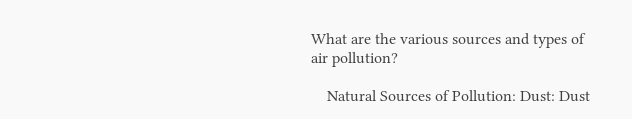What are the various sources and types of air pollution?

    Natural Sources of Pollution: Dust: Dust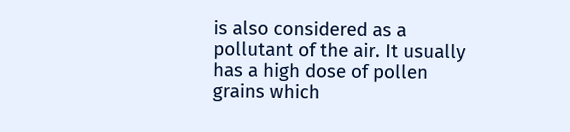is also considered as a pollutant of the air. It usually has a high dose of pollen grains which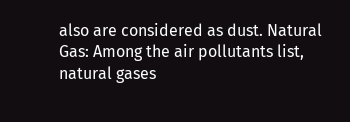also are considered as dust. Natural Gas: Among the air pollutants list, natural gases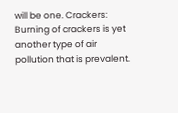will be one. Crackers: Burning of crackers is yet another type of air pollution that is prevalent.